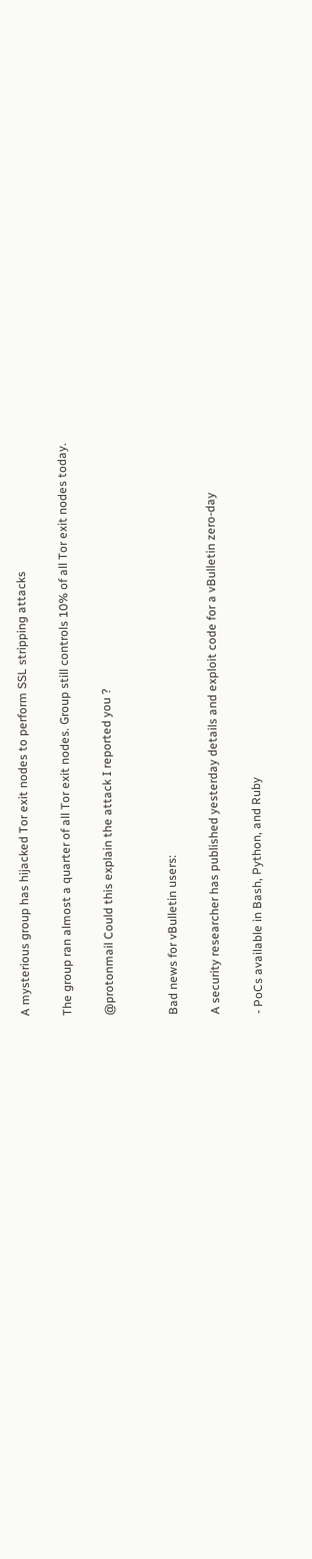A mysterious group has hijacked Tor exit nodes to perform SSL stripping attacks

The group ran almost a quarter of all Tor exit nodes. Group still controls 10% of all Tor exit nodes today.

@protonmail Could this explain the attack I reported you ?


Bad news for vBulletin users:

A security researcher has published yesterday details and exploit code for a vBulletin zero-day

- PoCs available in Bash, Python, and Ruby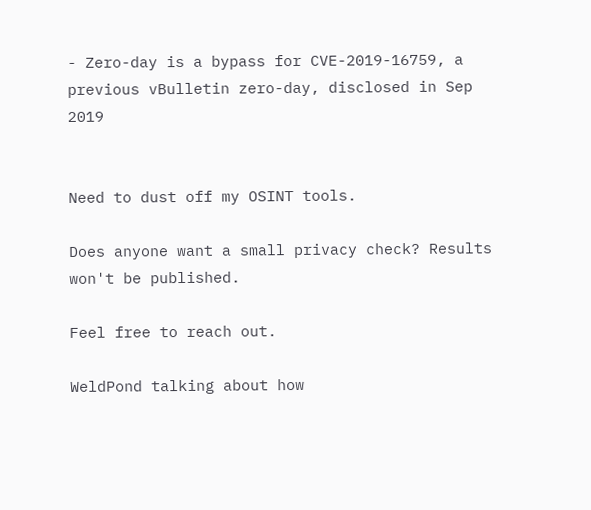- Zero-day is a bypass for CVE-2019-16759, a previous vBulletin zero-day, disclosed in Sep 2019


Need to dust off my OSINT tools.

Does anyone want a small privacy check? Results won't be published.

Feel free to reach out.

WeldPond talking about how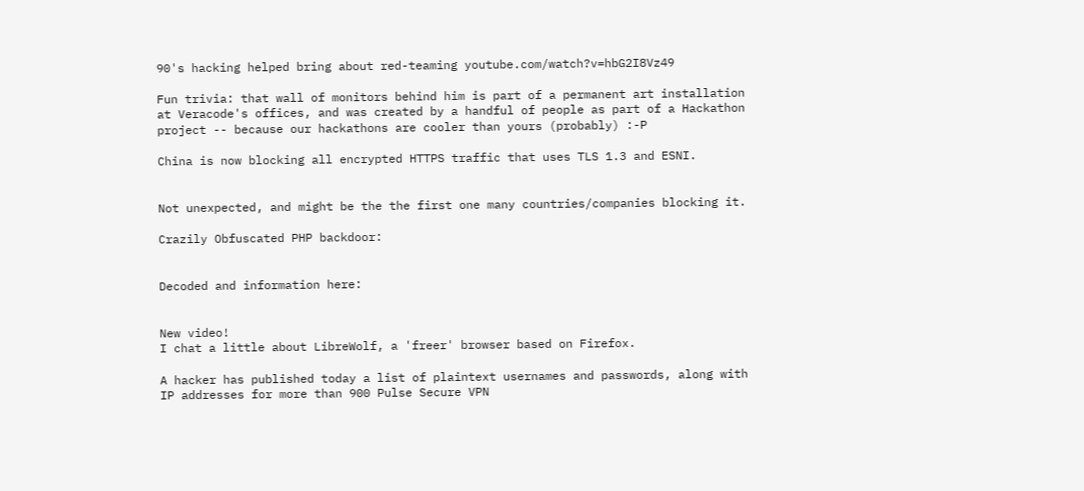90's hacking helped bring about red-teaming youtube.com/watch?v=hbG2I8Vz49

Fun trivia: that wall of monitors behind him is part of a permanent art installation at Veracode's offices, and was created by a handful of people as part of a Hackathon project -- because our hackathons are cooler than yours (probably) :-P

China is now blocking all encrypted HTTPS traffic that uses TLS 1.3 and ESNI.


Not unexpected, and might be the the first one many countries/companies blocking it.

Crazily Obfuscated PHP backdoor:


Decoded and information here:


New video!
I chat a little about LibreWolf, a 'freer' browser based on Firefox.

A hacker has published today a list of plaintext usernames and passwords, along with IP addresses for more than 900 Pulse Secure VPN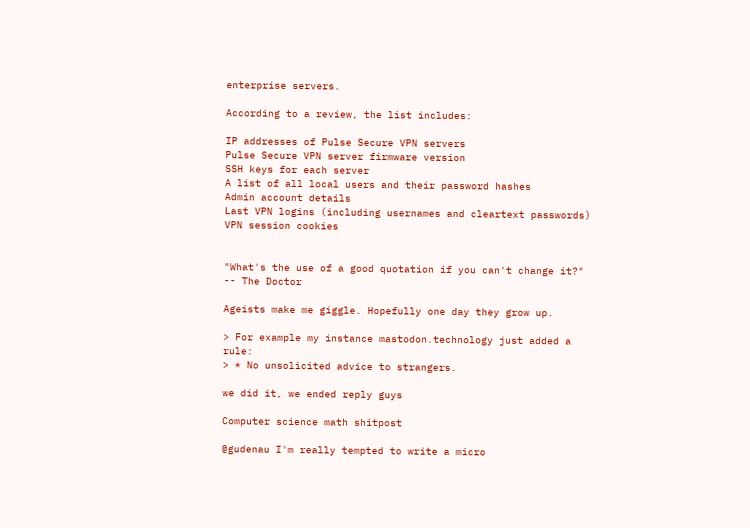enterprise servers.

According to a review, the list includes:

IP addresses of Pulse Secure VPN servers
Pulse Secure VPN server firmware version
SSH keys for each server
A list of all local users and their password hashes
Admin account details
Last VPN logins (including usernames and cleartext passwords)
VPN session cookies


"What's the use of a good quotation if you can't change it?"
-- The Doctor

Ageists make me giggle. Hopefully one day they grow up.

> For example my instance mastodon.technology just added a rule:
> * No unsolicited advice to strangers.

we did it, we ended reply guys

Computer science math shitpost

@gudenau I'm really tempted to write a micro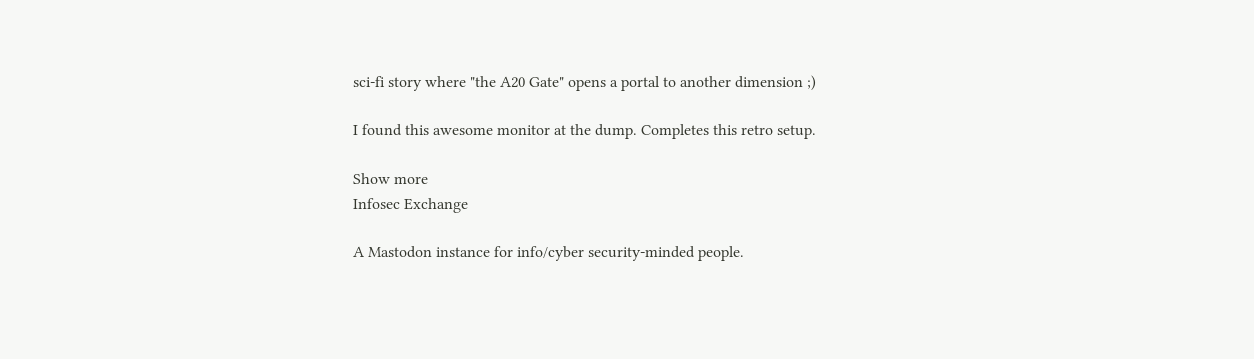sci-fi story where "the A20 Gate" opens a portal to another dimension ;)

I found this awesome monitor at the dump. Completes this retro setup.

Show more
Infosec Exchange

A Mastodon instance for info/cyber security-minded people.